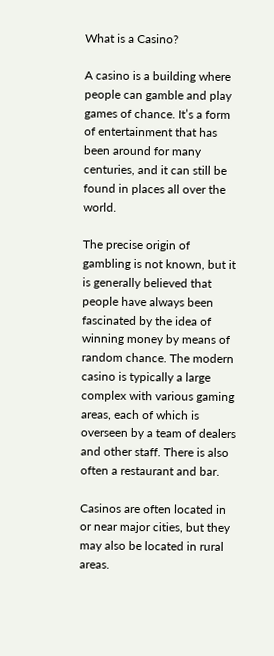What is a Casino?

A casino is a building where people can gamble and play games of chance. It’s a form of entertainment that has been around for many centuries, and it can still be found in places all over the world.

The precise origin of gambling is not known, but it is generally believed that people have always been fascinated by the idea of winning money by means of random chance. The modern casino is typically a large complex with various gaming areas, each of which is overseen by a team of dealers and other staff. There is also often a restaurant and bar.

Casinos are often located in or near major cities, but they may also be located in rural areas.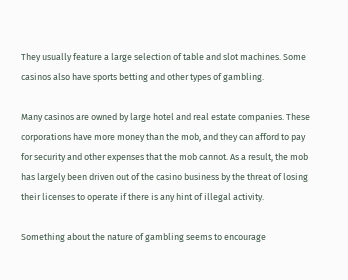They usually feature a large selection of table and slot machines. Some casinos also have sports betting and other types of gambling.

Many casinos are owned by large hotel and real estate companies. These corporations have more money than the mob, and they can afford to pay for security and other expenses that the mob cannot. As a result, the mob has largely been driven out of the casino business by the threat of losing their licenses to operate if there is any hint of illegal activity.

Something about the nature of gambling seems to encourage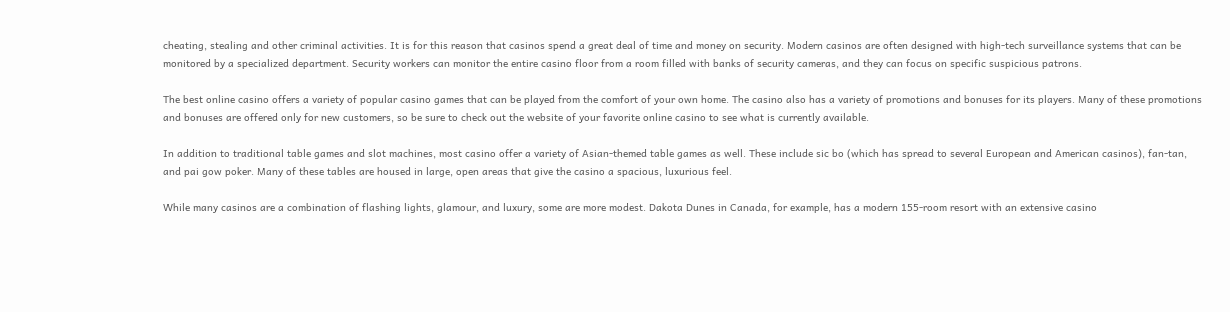cheating, stealing and other criminal activities. It is for this reason that casinos spend a great deal of time and money on security. Modern casinos are often designed with high-tech surveillance systems that can be monitored by a specialized department. Security workers can monitor the entire casino floor from a room filled with banks of security cameras, and they can focus on specific suspicious patrons.

The best online casino offers a variety of popular casino games that can be played from the comfort of your own home. The casino also has a variety of promotions and bonuses for its players. Many of these promotions and bonuses are offered only for new customers, so be sure to check out the website of your favorite online casino to see what is currently available.

In addition to traditional table games and slot machines, most casino offer a variety of Asian-themed table games as well. These include sic bo (which has spread to several European and American casinos), fan-tan, and pai gow poker. Many of these tables are housed in large, open areas that give the casino a spacious, luxurious feel.

While many casinos are a combination of flashing lights, glamour, and luxury, some are more modest. Dakota Dunes in Canada, for example, has a modern 155-room resort with an extensive casino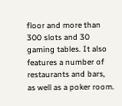floor and more than 300 slots and 30 gaming tables. It also features a number of restaurants and bars, as well as a poker room.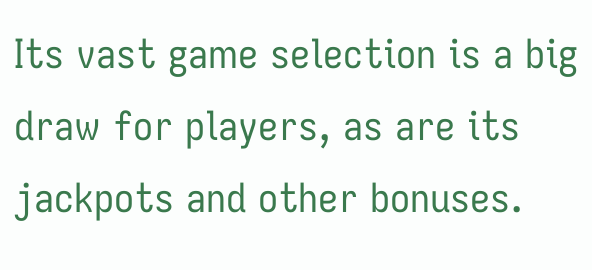Its vast game selection is a big draw for players, as are its jackpots and other bonuses.